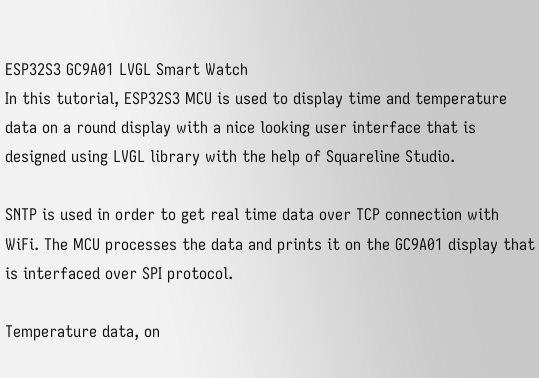ESP32S3 GC9A01 LVGL Smart Watch
In this tutorial, ESP32S3 MCU is used to display time and temperature data on a round display with a nice looking user interface that is designed using LVGL library with the help of Squareline Studio.

SNTP is used in order to get real time data over TCP connection with WiFi. The MCU processes the data and prints it on the GC9A01 display that is interfaced over SPI protocol.

Temperature data, on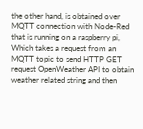the other hand, is obtained over MQTT connection with Node-Red that is running on a raspberry pi, Which takes a request from an MQTT topic to send HTTP GET request OpenWeather API to obtain weather related string and then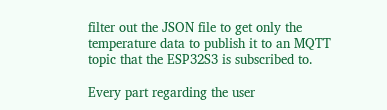filter out the JSON file to get only the temperature data to publish it to an MQTT topic that the ESP32S3 is subscribed to.

Every part regarding the user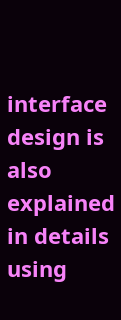interface design is also explained in details using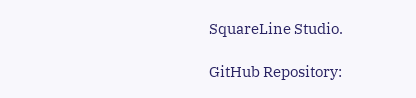SquareLine Studio.

GitHub Repository: